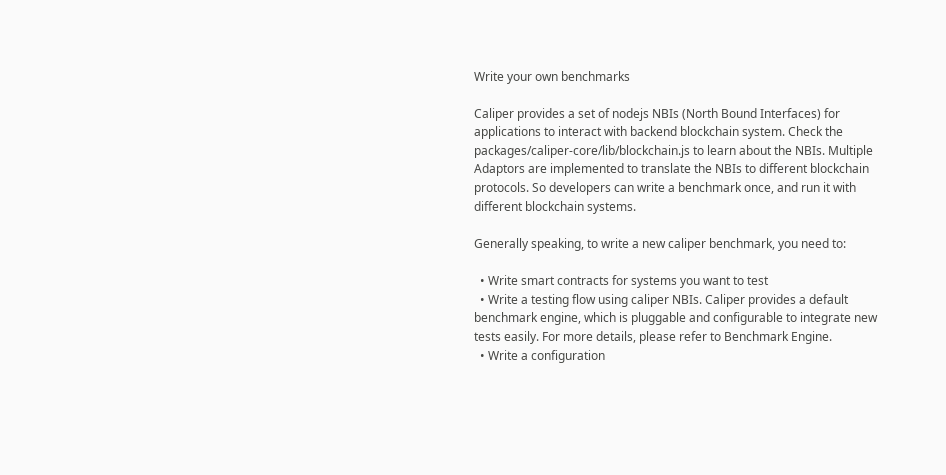Write your own benchmarks

Caliper provides a set of nodejs NBIs (North Bound Interfaces) for applications to interact with backend blockchain system. Check the packages/caliper-core/lib/blockchain.js to learn about the NBIs. Multiple Adaptors are implemented to translate the NBIs to different blockchain protocols. So developers can write a benchmark once, and run it with different blockchain systems.

Generally speaking, to write a new caliper benchmark, you need to:

  • Write smart contracts for systems you want to test
  • Write a testing flow using caliper NBIs. Caliper provides a default benchmark engine, which is pluggable and configurable to integrate new tests easily. For more details, please refer to Benchmark Engine.
  • Write a configuration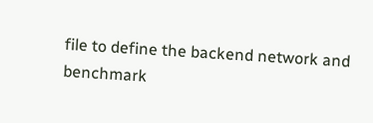file to define the backend network and benchmark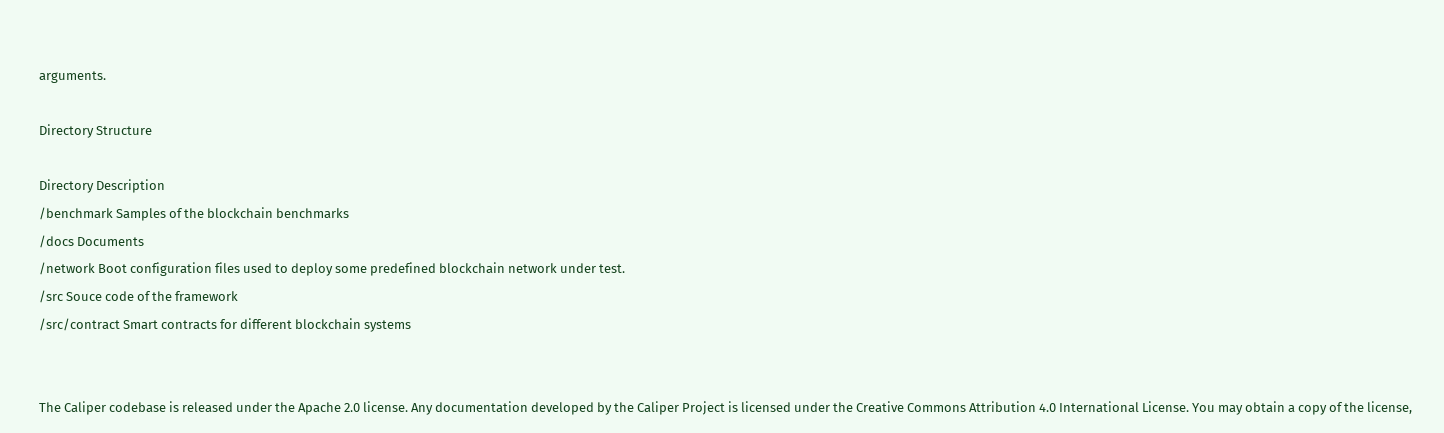arguments.

Directory Structure

Directory Description
/benchmark Samples of the blockchain benchmarks
/docs Documents
/network Boot configuration files used to deploy some predefined blockchain network under test.
/src Souce code of the framework
/src/contract Smart contracts for different blockchain systems


The Caliper codebase is released under the Apache 2.0 license. Any documentation developed by the Caliper Project is licensed under the Creative Commons Attribution 4.0 International License. You may obtain a copy of the license,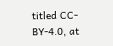titled CC-BY-4.0, at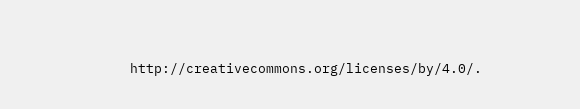http://creativecommons.org/licenses/by/4.0/.